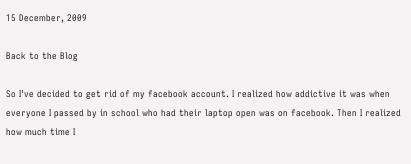15 December, 2009

Back to the Blog

So I've decided to get rid of my facebook account. I realized how addictive it was when everyone I passed by in school who had their laptop open was on facebook. Then I realized how much time I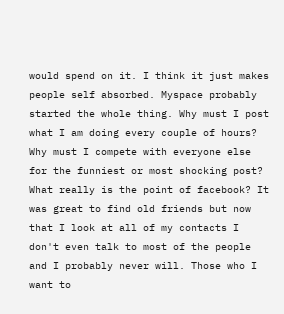would spend on it. I think it just makes people self absorbed. Myspace probably started the whole thing. Why must I post what I am doing every couple of hours? Why must I compete with everyone else for the funniest or most shocking post? What really is the point of facebook? It was great to find old friends but now that I look at all of my contacts I don't even talk to most of the people and I probably never will. Those who I want to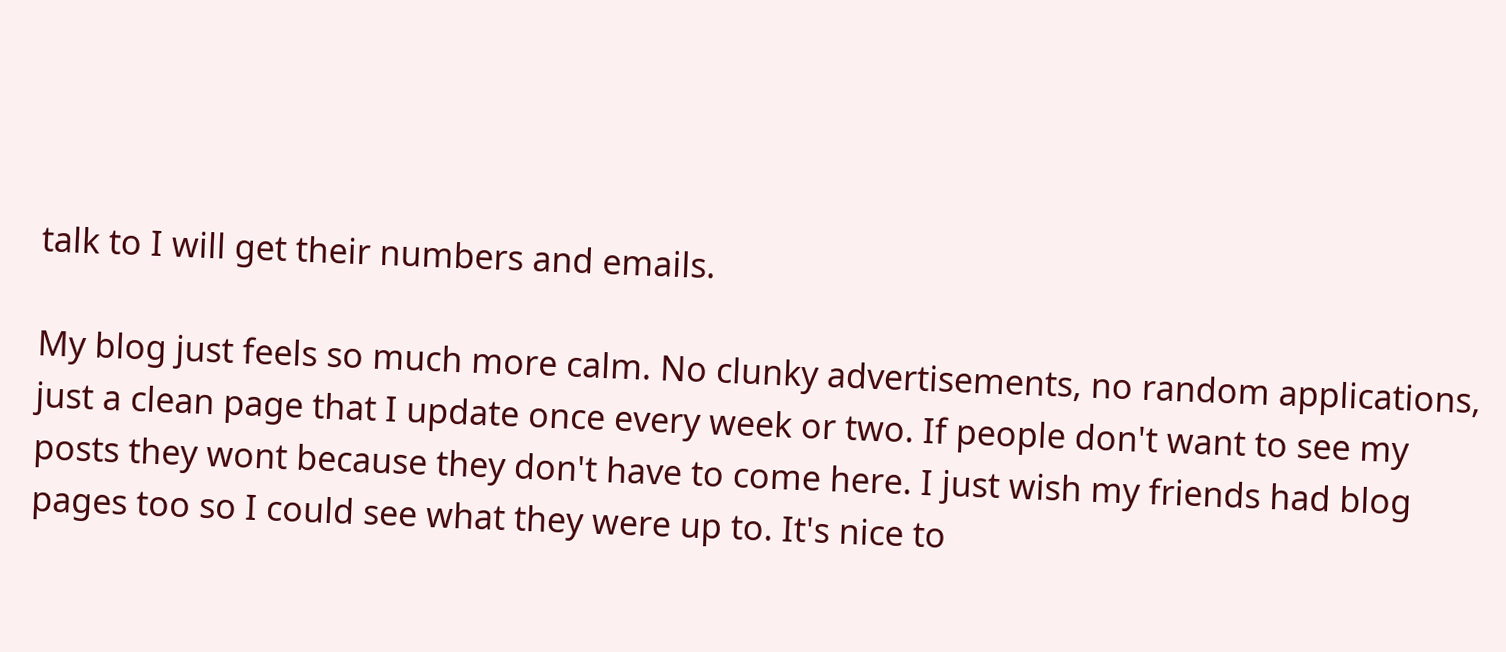talk to I will get their numbers and emails.

My blog just feels so much more calm. No clunky advertisements, no random applications, just a clean page that I update once every week or two. If people don't want to see my posts they wont because they don't have to come here. I just wish my friends had blog pages too so I could see what they were up to. It's nice to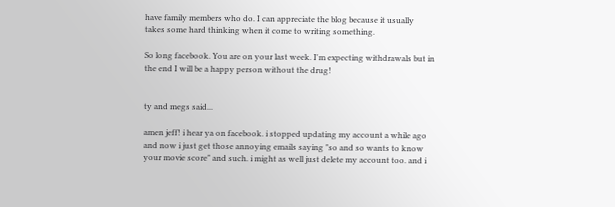have family members who do. I can appreciate the blog because it usually takes some hard thinking when it come to writing something.

So long facebook. You are on your last week. I'm expecting withdrawals but in the end I will be a happy person without the drug!


ty and megs said...

amen jeff! i hear ya on facebook. i stopped updating my account a while ago and now i just get those annoying emails saying "so and so wants to know your movie score" and such. i might as well just delete my account too. and i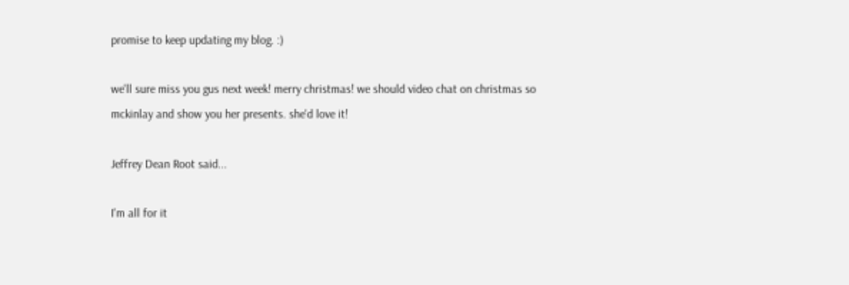promise to keep updating my blog. :)

we'll sure miss you gus next week! merry christmas! we should video chat on christmas so mckinlay and show you her presents. she'd love it!

Jeffrey Dean Root said...

I'm all for it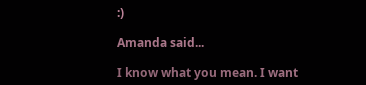:)

Amanda said...

I know what you mean. I want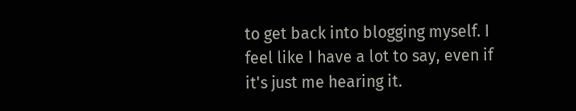to get back into blogging myself. I feel like I have a lot to say, even if it's just me hearing it.